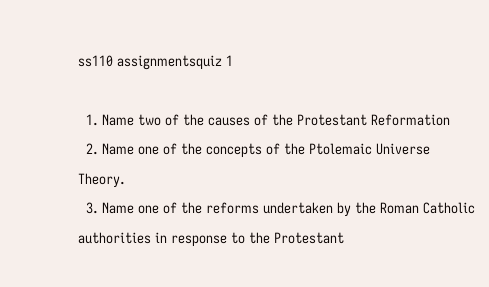ss110 assignmentsquiz 1

  1. Name two of the causes of the Protestant Reformation
  2. Name one of the concepts of the Ptolemaic Universe Theory.
  3. Name one of the reforms undertaken by the Roman Catholic authorities in response to the Protestant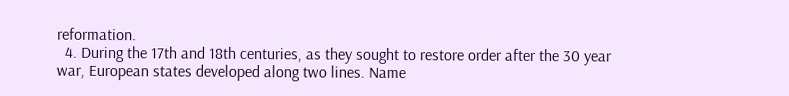reformation.
  4. During the 17th and 18th centuries, as they sought to restore order after the 30 year war, European states developed along two lines. Name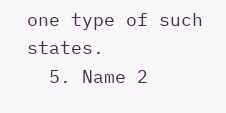one type of such states.
  5. Name 2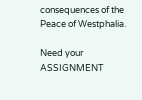consequences of the Peace of Westphalia.

Need your ASSIGNMENT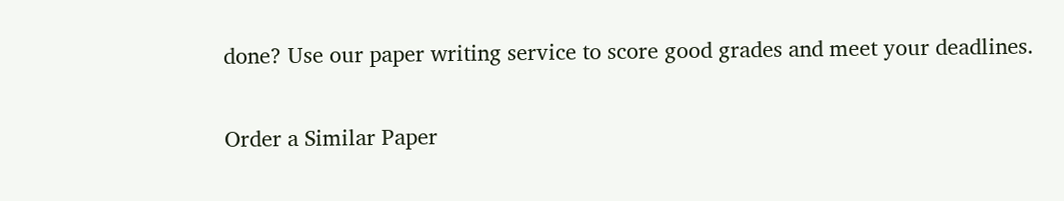done? Use our paper writing service to score good grades and meet your deadlines.

Order a Similar Paper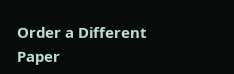Order a Different Paper